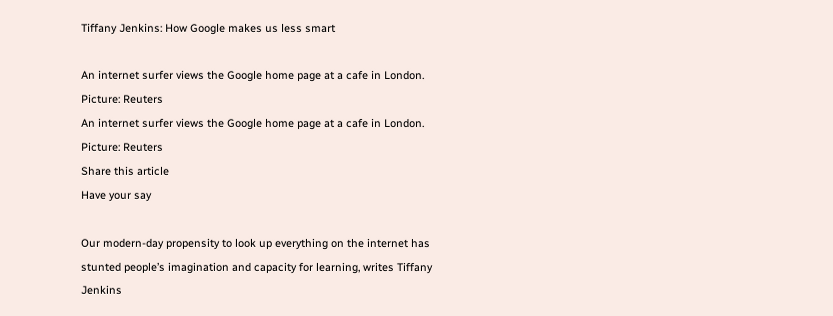Tiffany Jenkins: How Google makes us less smart

An internet surfer views the Google home page at a cafe in London. Picture: Reuters
An internet surfer views the Google home page at a cafe in London. Picture: Reuters
Share this article
Have your say

Our modern-day propensity to look up everything on the internet has stunted people’s imagination and capacity for learning, writes Tiffany Jenkins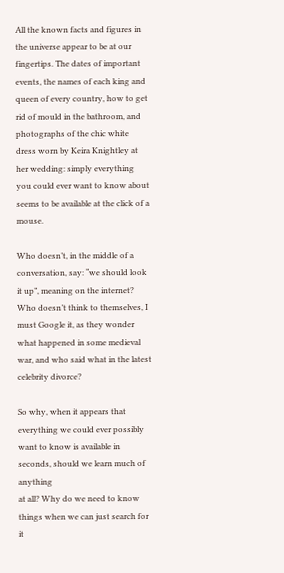All the known facts and figures in the universe appear to be at our fingertips. The dates of important events, the names of each king and queen of every country, how to get rid of mould in the bathroom, and photographs of the chic white dress worn by Keira Knightley at her wedding: simply everything you could ever want to know about seems to be available at the click of a mouse.

Who doesn’t, in the middle of a conversation, say: “we should look it up”, meaning on the internet? Who doesn’t think to themselves, I must Google it, as they wonder what happened in some medieval war, and who said what in the latest celebrity divorce?

So why, when it appears that everything we could ever possibly want to know is available in seconds, should we learn much of anything
at all? Why do we need to know things when we can just search for it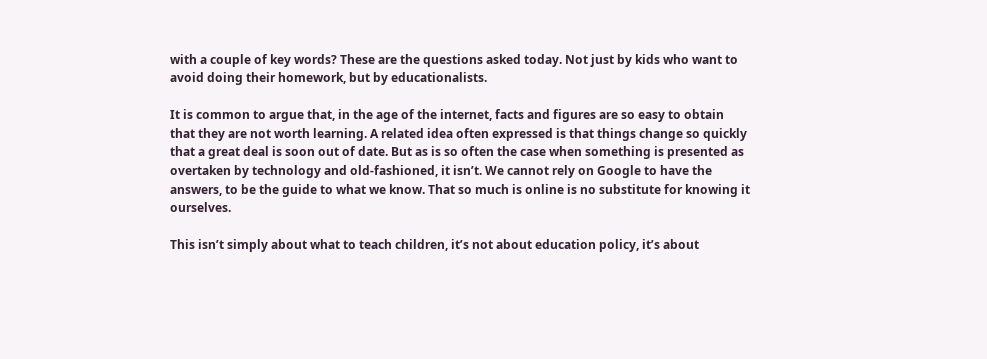with a couple of key words? These are the questions asked today. Not just by kids who want to avoid doing their homework, but by educationalists.

It is common to argue that, in the age of the internet, facts and figures are so easy to obtain that they are not worth learning. A related idea often expressed is that things change so quickly that a great deal is soon out of date. But as is so often the case when something is presented as overtaken by technology and old-fashioned, it isn’t. We cannot rely on Google to have the answers, to be the guide to what we know. That so much is online is no substitute for knowing it ourselves.

This isn’t simply about what to teach children, it’s not about education policy, it’s about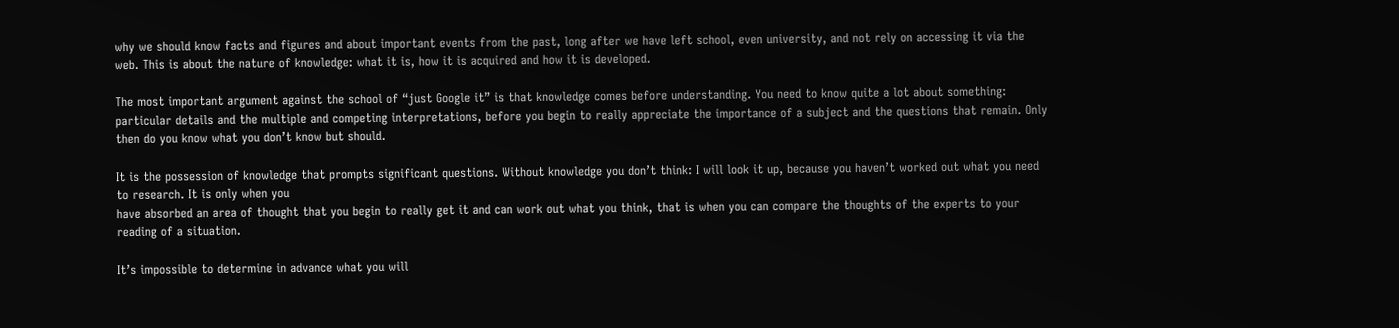why we should know facts and figures and about important events from the past, long after we have left school, even university, and not rely on accessing it via the web. This is about the nature of knowledge: what it is, how it is acquired and how it is developed.

The most important argument against the school of “just Google it” is that knowledge comes before understanding. You need to know quite a lot about something: particular details and the multiple and competing interpretations, before you begin to really appreciate the importance of a subject and the questions that remain. Only then do you know what you don’t know but should.

It is the possession of knowledge that prompts significant questions. Without knowledge you don’t think: I will look it up, because you haven’t worked out what you need to research. It is only when you
have absorbed an area of thought that you begin to really get it and can work out what you think, that is when you can compare the thoughts of the experts to your reading of a situation.

It’s impossible to determine in advance what you will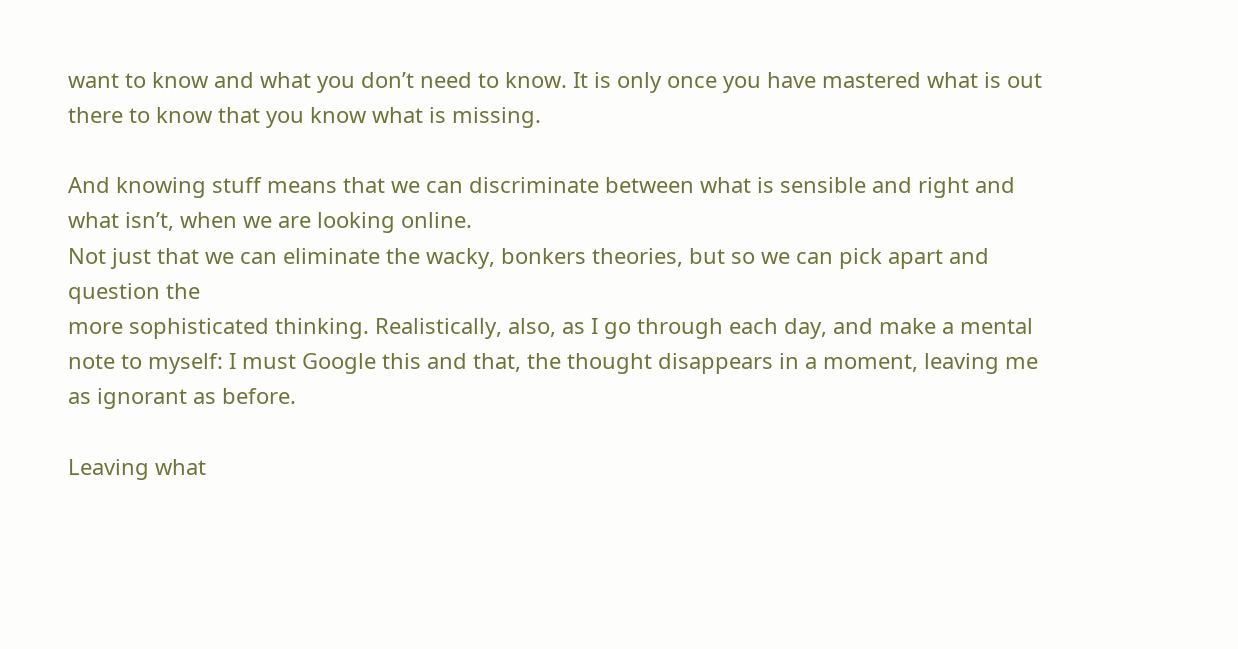want to know and what you don’t need to know. It is only once you have mastered what is out there to know that you know what is missing.

And knowing stuff means that we can discriminate between what is sensible and right and what isn’t, when we are looking online.
Not just that we can eliminate the wacky, bonkers theories, but so we can pick apart and question the
more sophisticated thinking. Realistically, also, as I go through each day, and make a mental note to myself: I must Google this and that, the thought disappears in a moment, leaving me as ignorant as before.

Leaving what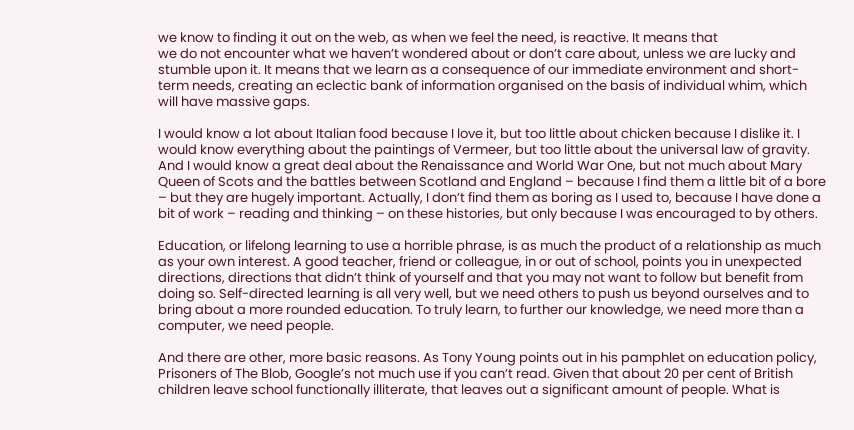we know to finding it out on the web, as when we feel the need, is reactive. It means that
we do not encounter what we haven’t wondered about or don’t care about, unless we are lucky and stumble upon it. It means that we learn as a consequence of our immediate environment and short-term needs, creating an eclectic bank of information organised on the basis of individual whim, which will have massive gaps.

I would know a lot about Italian food because I love it, but too little about chicken because I dislike it. I would know everything about the paintings of Vermeer, but too little about the universal law of gravity. And I would know a great deal about the Renaissance and World War One, but not much about Mary Queen of Scots and the battles between Scotland and England – because I find them a little bit of a bore – but they are hugely important. Actually, I don’t find them as boring as I used to, because I have done a bit of work – reading and thinking – on these histories, but only because I was encouraged to by others.

Education, or lifelong learning to use a horrible phrase, is as much the product of a relationship as much as your own interest. A good teacher, friend or colleague, in or out of school, points you in unexpected directions, directions that didn’t think of yourself and that you may not want to follow but benefit from doing so. Self-directed learning is all very well, but we need others to push us beyond ourselves and to bring about a more rounded education. To truly learn, to further our knowledge, we need more than a computer, we need people.

And there are other, more basic reasons. As Tony Young points out in his pamphlet on education policy, Prisoners of The Blob, Google’s not much use if you can’t read. Given that about 20 per cent of British children leave school functionally illiterate, that leaves out a significant amount of people. What is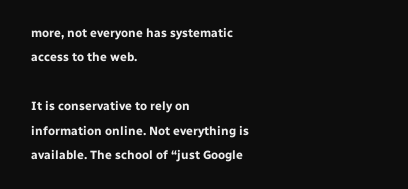more, not everyone has systematic access to the web.

It is conservative to rely on information online. Not everything is available. The school of “just Google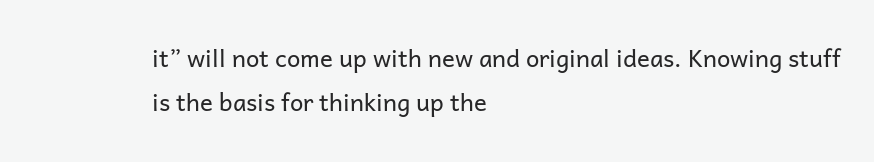it” will not come up with new and original ideas. Knowing stuff is the basis for thinking up the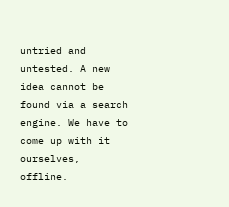untried and untested. A new idea cannot be found via a search engine. We have to come up with it ourselves, offline.